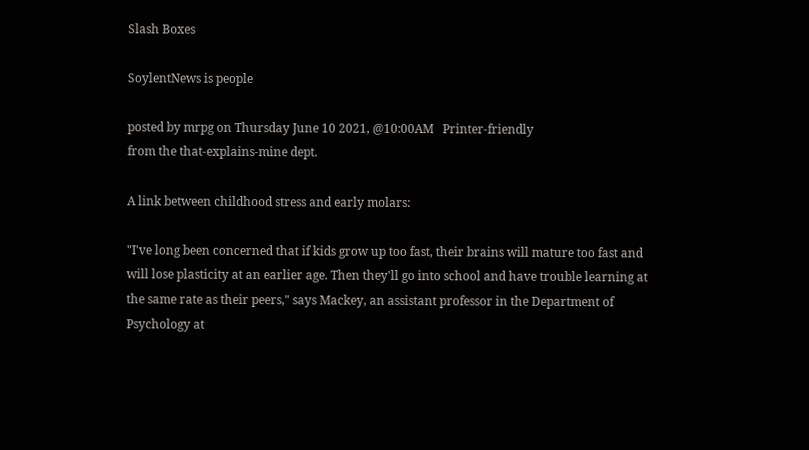Slash Boxes

SoylentNews is people

posted by mrpg on Thursday June 10 2021, @10:00AM   Printer-friendly
from the that-explains-mine dept.

A link between childhood stress and early molars:

"I've long been concerned that if kids grow up too fast, their brains will mature too fast and will lose plasticity at an earlier age. Then they'll go into school and have trouble learning at the same rate as their peers," says Mackey, an assistant professor in the Department of Psychology at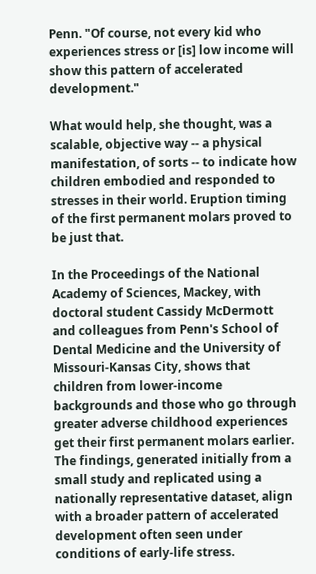Penn. "Of course, not every kid who experiences stress or [is] low income will show this pattern of accelerated development."

What would help, she thought, was a scalable, objective way -- a physical manifestation, of sorts -- to indicate how children embodied and responded to stresses in their world. Eruption timing of the first permanent molars proved to be just that.

In the Proceedings of the National Academy of Sciences, Mackey, with doctoral student Cassidy McDermott and colleagues from Penn's School of Dental Medicine and the University of Missouri-Kansas City, shows that children from lower-income backgrounds and those who go through greater adverse childhood experiences get their first permanent molars earlier. The findings, generated initially from a small study and replicated using a nationally representative dataset, align with a broader pattern of accelerated development often seen under conditions of early-life stress.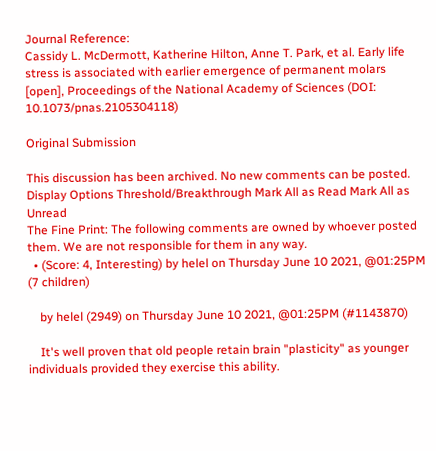Journal Reference:
Cassidy L. McDermott, Katherine Hilton, Anne T. Park, et al. Early life stress is associated with earlier emergence of permanent molars [open], Proceedings of the National Academy of Sciences (DOI: 10.1073/pnas.2105304118)

Original Submission

This discussion has been archived. No new comments can be posted.
Display Options Threshold/Breakthrough Mark All as Read Mark All as Unread
The Fine Print: The following comments are owned by whoever posted them. We are not responsible for them in any way.
  • (Score: 4, Interesting) by helel on Thursday June 10 2021, @01:25PM (7 children)

    by helel (2949) on Thursday June 10 2021, @01:25PM (#1143870)

    It's well proven that old people retain brain "plasticity" as younger individuals provided they exercise this ability.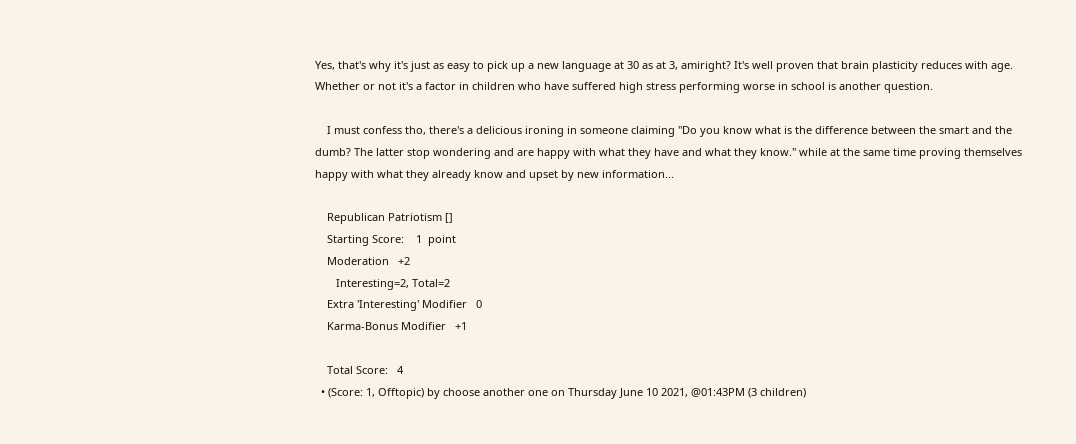Yes, that's why it's just as easy to pick up a new language at 30 as at 3, amiright? It's well proven that brain plasticity reduces with age. Whether or not it's a factor in children who have suffered high stress performing worse in school is another question.

    I must confess tho, there's a delicious ironing in someone claiming "Do you know what is the difference between the smart and the dumb? The latter stop wondering and are happy with what they have and what they know." while at the same time proving themselves happy with what they already know and upset by new information...

    Republican Patriotism []
    Starting Score:    1  point
    Moderation   +2
       Interesting=2, Total=2
    Extra 'Interesting' Modifier   0
    Karma-Bonus Modifier   +1

    Total Score:   4
  • (Score: 1, Offtopic) by choose another one on Thursday June 10 2021, @01:43PM (3 children)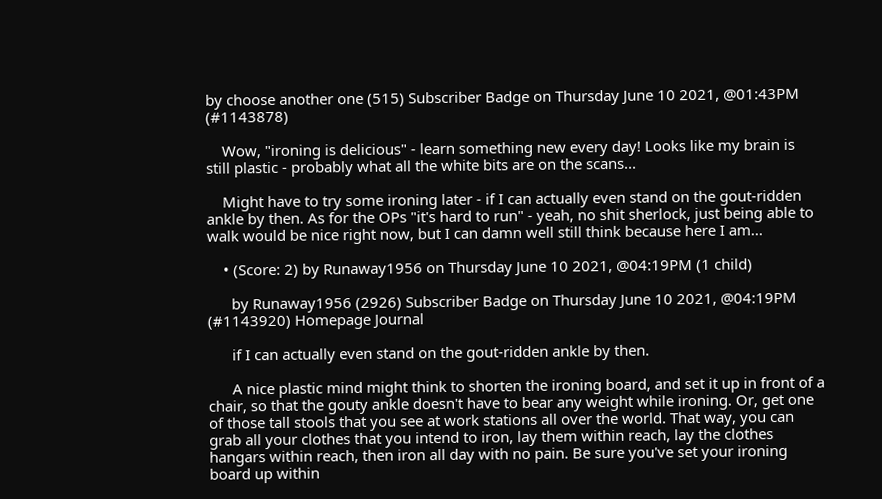by choose another one (515) Subscriber Badge on Thursday June 10 2021, @01:43PM (#1143878)

    Wow, "ironing is delicious" - learn something new every day! Looks like my brain is still plastic - probably what all the white bits are on the scans...

    Might have to try some ironing later - if I can actually even stand on the gout-ridden ankle by then. As for the OPs "it's hard to run" - yeah, no shit sherlock, just being able to walk would be nice right now, but I can damn well still think because here I am...

    • (Score: 2) by Runaway1956 on Thursday June 10 2021, @04:19PM (1 child)

      by Runaway1956 (2926) Subscriber Badge on Thursday June 10 2021, @04:19PM (#1143920) Homepage Journal

      if I can actually even stand on the gout-ridden ankle by then.

      A nice plastic mind might think to shorten the ironing board, and set it up in front of a chair, so that the gouty ankle doesn't have to bear any weight while ironing. Or, get one of those tall stools that you see at work stations all over the world. That way, you can grab all your clothes that you intend to iron, lay them within reach, lay the clothes hangars within reach, then iron all day with no pain. Be sure you've set your ironing board up within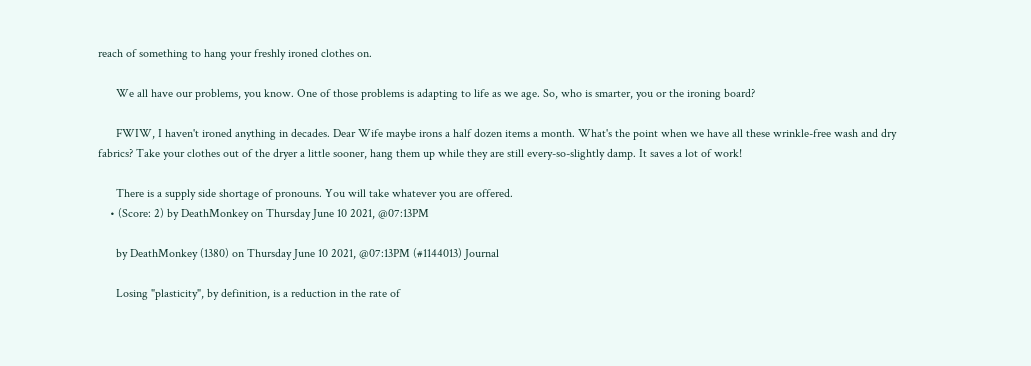reach of something to hang your freshly ironed clothes on.

      We all have our problems, you know. One of those problems is adapting to life as we age. So, who is smarter, you or the ironing board?

      FWIW, I haven't ironed anything in decades. Dear Wife maybe irons a half dozen items a month. What's the point when we have all these wrinkle-free wash and dry fabrics? Take your clothes out of the dryer a little sooner, hang them up while they are still every-so-slightly damp. It saves a lot of work!

      There is a supply side shortage of pronouns. You will take whatever you are offered.
    • (Score: 2) by DeathMonkey on Thursday June 10 2021, @07:13PM

      by DeathMonkey (1380) on Thursday June 10 2021, @07:13PM (#1144013) Journal

      Losing "plasticity", by definition, is a reduction in the rate of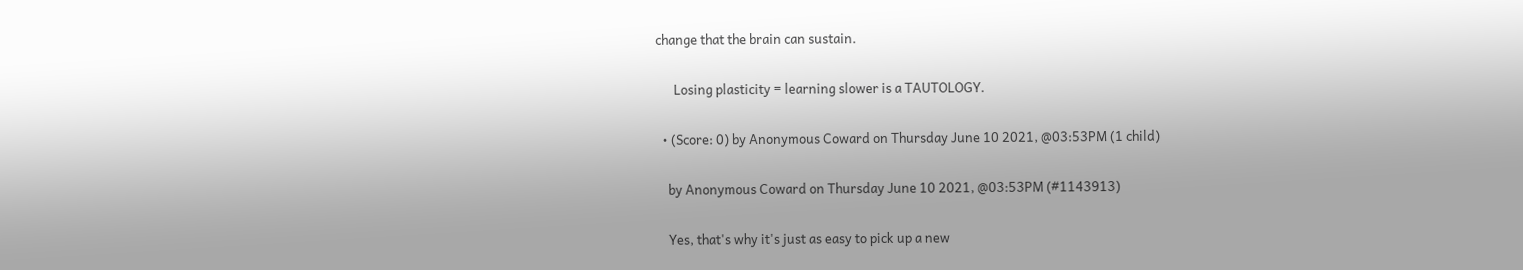change that the brain can sustain.

      Losing plasticity = learning slower is a TAUTOLOGY.

  • (Score: 0) by Anonymous Coward on Thursday June 10 2021, @03:53PM (1 child)

    by Anonymous Coward on Thursday June 10 2021, @03:53PM (#1143913)

    Yes, that's why it's just as easy to pick up a new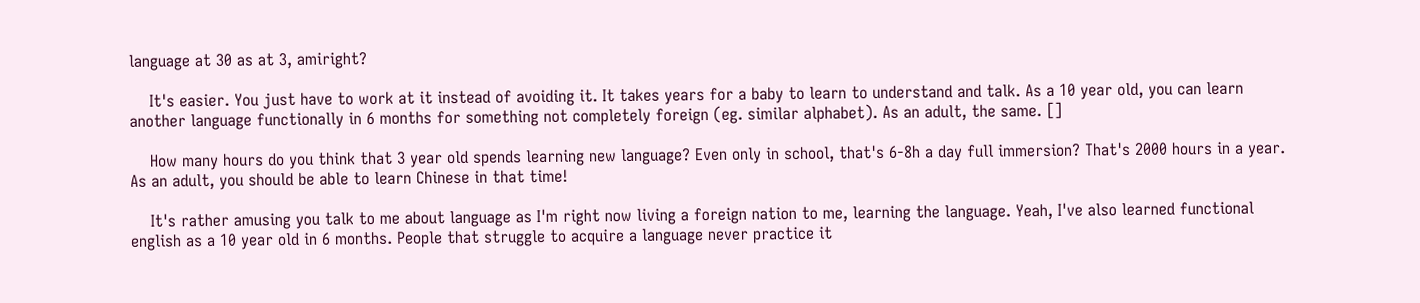language at 30 as at 3, amiright?

    It's easier. You just have to work at it instead of avoiding it. It takes years for a baby to learn to understand and talk. As a 10 year old, you can learn another language functionally in 6 months for something not completely foreign (eg. similar alphabet). As an adult, the same. []

    How many hours do you think that 3 year old spends learning new language? Even only in school, that's 6-8h a day full immersion? That's 2000 hours in a year. As an adult, you should be able to learn Chinese in that time!

    It's rather amusing you talk to me about language as I'm right now living a foreign nation to me, learning the language. Yeah, I've also learned functional english as a 10 year old in 6 months. People that struggle to acquire a language never practice it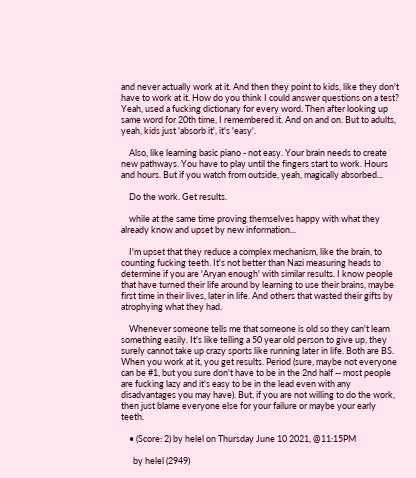and never actually work at it. And then they point to kids, like they don't have to work at it. How do you think I could answer questions on a test? Yeah, used a fucking dictionary for every word. Then after looking up same word for 20th time, I remembered it. And on and on. But to adults, yeah, kids just 'absorb it', it's 'easy'.

    Also, like learning basic piano - not easy. Your brain needs to create new pathways. You have to play until the fingers start to work. Hours and hours. But if you watch from outside, yeah, magically absorbed...

    Do the work. Get results.

    while at the same time proving themselves happy with what they already know and upset by new information...

    I'm upset that they reduce a complex mechanism, like the brain, to counting fucking teeth. It's not better than Nazi measuring heads to determine if you are 'Aryan enough' with similar results. I know people that have turned their life around by learning to use their brains, maybe first time in their lives, later in life. And others that wasted their gifts by atrophying what they had.

    Whenever someone tells me that someone is old so they can't learn something easily. It's like telling a 50 year old person to give up, they surely cannot take up crazy sports like running later in life. Both are BS. When you work at it, you get results. Period (sure, maybe not everyone can be #1, but you sure don't have to be in the 2nd half -- most people are fucking lazy and it's easy to be in the lead even with any disadvantages you may have). But, if you are not willing to do the work, then just blame everyone else for your failure or maybe your early teeth.

    • (Score: 2) by helel on Thursday June 10 2021, @11:15PM

      by helel (2949)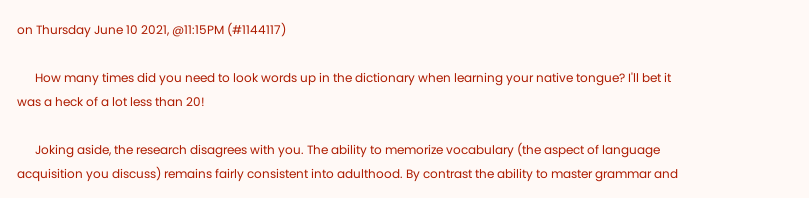on Thursday June 10 2021, @11:15PM (#1144117)

      How many times did you need to look words up in the dictionary when learning your native tongue? I'll bet it was a heck of a lot less than 20!

      Joking aside, the research disagrees with you. The ability to memorize vocabulary (the aspect of language acquisition you discuss) remains fairly consistent into adulthood. By contrast the ability to master grammar and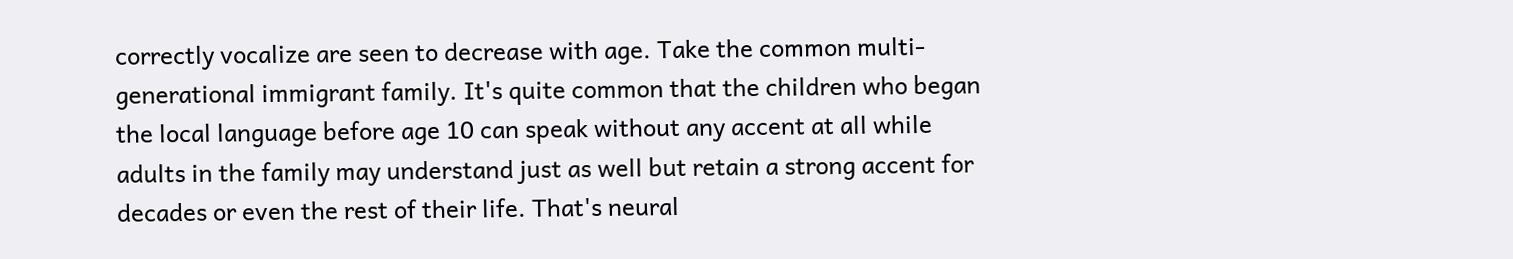correctly vocalize are seen to decrease with age. Take the common multi-generational immigrant family. It's quite common that the children who began the local language before age 10 can speak without any accent at all while adults in the family may understand just as well but retain a strong accent for decades or even the rest of their life. That's neural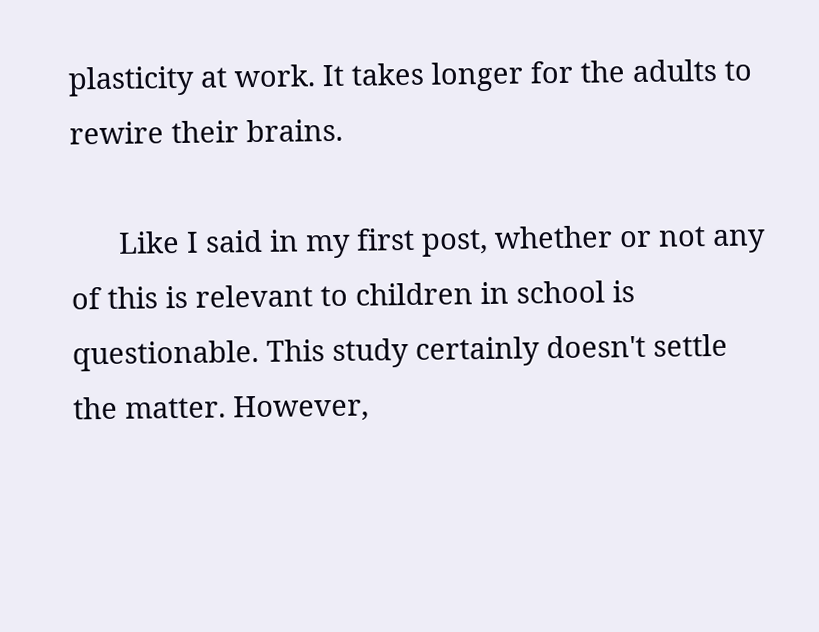plasticity at work. It takes longer for the adults to rewire their brains.

      Like I said in my first post, whether or not any of this is relevant to children in school is questionable. This study certainly doesn't settle the matter. However,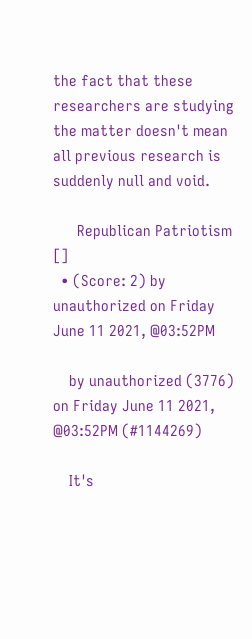the fact that these researchers are studying the matter doesn't mean all previous research is suddenly null and void.

      Republican Patriotism []
  • (Score: 2) by unauthorized on Friday June 11 2021, @03:52PM

    by unauthorized (3776) on Friday June 11 2021, @03:52PM (#1144269)

    It's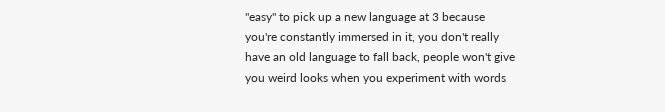"easy" to pick up a new language at 3 because you're constantly immersed in it, you don't really have an old language to fall back, people won't give you weird looks when you experiment with words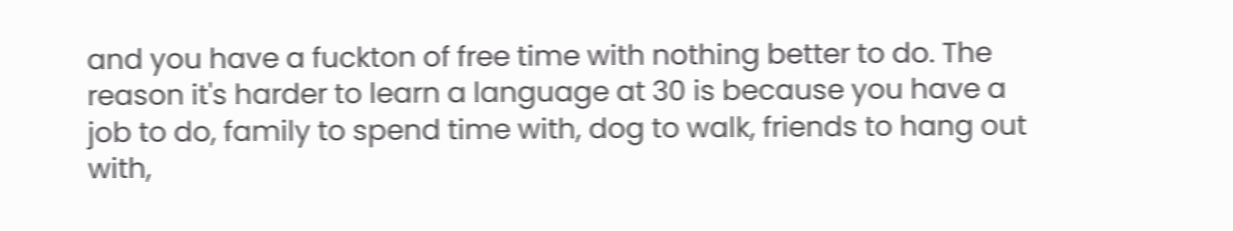and you have a fuckton of free time with nothing better to do. The reason it's harder to learn a language at 30 is because you have a job to do, family to spend time with, dog to walk, friends to hang out with,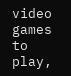video games to play,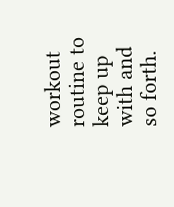workout routine to keep up with and so forth.